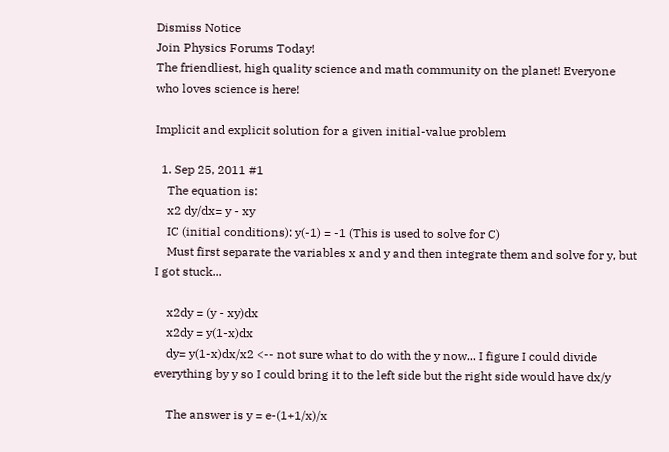Dismiss Notice
Join Physics Forums Today!
The friendliest, high quality science and math community on the planet! Everyone who loves science is here!

Implicit and explicit solution for a given initial-value problem

  1. Sep 25, 2011 #1
    The equation is:
    x2 dy/dx= y - xy
    IC (initial conditions): y(-1) = -1 (This is used to solve for C)
    Must first separate the variables x and y and then integrate them and solve for y, but I got stuck...

    x2dy = (y - xy)dx
    x2dy = y(1-x)dx
    dy= y(1-x)dx/x2 <-- not sure what to do with the y now... I figure I could divide everything by y so I could bring it to the left side but the right side would have dx/y

    The answer is y = e-(1+1/x)/x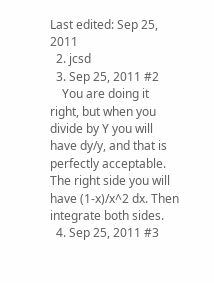Last edited: Sep 25, 2011
  2. jcsd
  3. Sep 25, 2011 #2
    You are doing it right, but when you divide by Y you will have dy/y, and that is perfectly acceptable. The right side you will have (1-x)/x^2 dx. Then integrate both sides.
  4. Sep 25, 2011 #3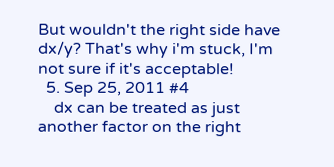But wouldn't the right side have dx/y? That's why i'm stuck, I'm not sure if it's acceptable!
  5. Sep 25, 2011 #4
    dx can be treated as just another factor on the right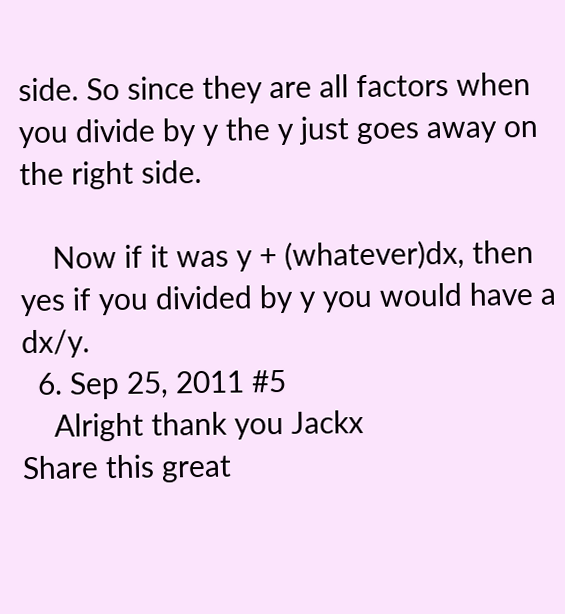side. So since they are all factors when you divide by y the y just goes away on the right side.

    Now if it was y + (whatever)dx, then yes if you divided by y you would have a dx/y.
  6. Sep 25, 2011 #5
    Alright thank you Jackx
Share this great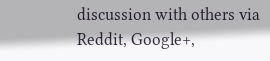discussion with others via Reddit, Google+,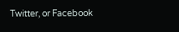Twitter, or Facebook